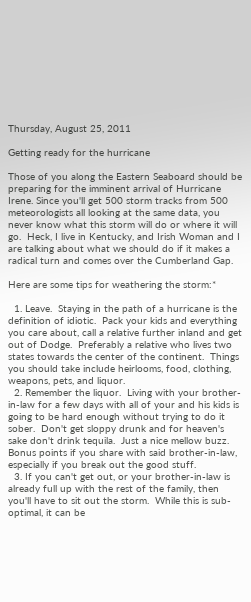Thursday, August 25, 2011

Getting ready for the hurricane

Those of you along the Eastern Seaboard should be preparing for the imminent arrival of Hurricane Irene. Since you'll get 500 storm tracks from 500 meteorologists all looking at the same data, you never know what this storm will do or where it will go.  Heck, I live in Kentucky, and Irish Woman and I are talking about what we should do if it makes a radical turn and comes over the Cumberland Gap.

Here are some tips for weathering the storm:*

  1. Leave.  Staying in the path of a hurricane is the definition of idiotic.  Pack your kids and everything you care about, call a relative further inland and get out of Dodge.  Preferably a relative who lives two states towards the center of the continent.  Things you should take include heirlooms, food, clothing, weapons, pets, and liquor.
  2. Remember the liquor.  Living with your brother-in-law for a few days with all of your and his kids is going to be hard enough without trying to do it sober.  Don't get sloppy drunk and for heaven's sake don't drink tequila.  Just a nice mellow buzz.  Bonus points if you share with said brother-in-law, especially if you break out the good stuff.
  3. If you can't get out, or your brother-in-law is already full up with the rest of the family, then you'll have to sit out the storm.  While this is sub-optimal, it can be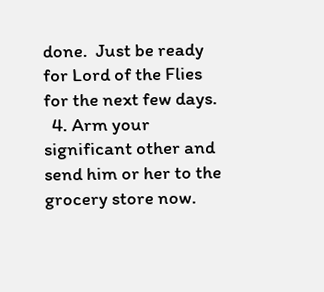done.  Just be ready for Lord of the Flies for the next few days.
  4. Arm your significant other and send him or her to the grocery store now.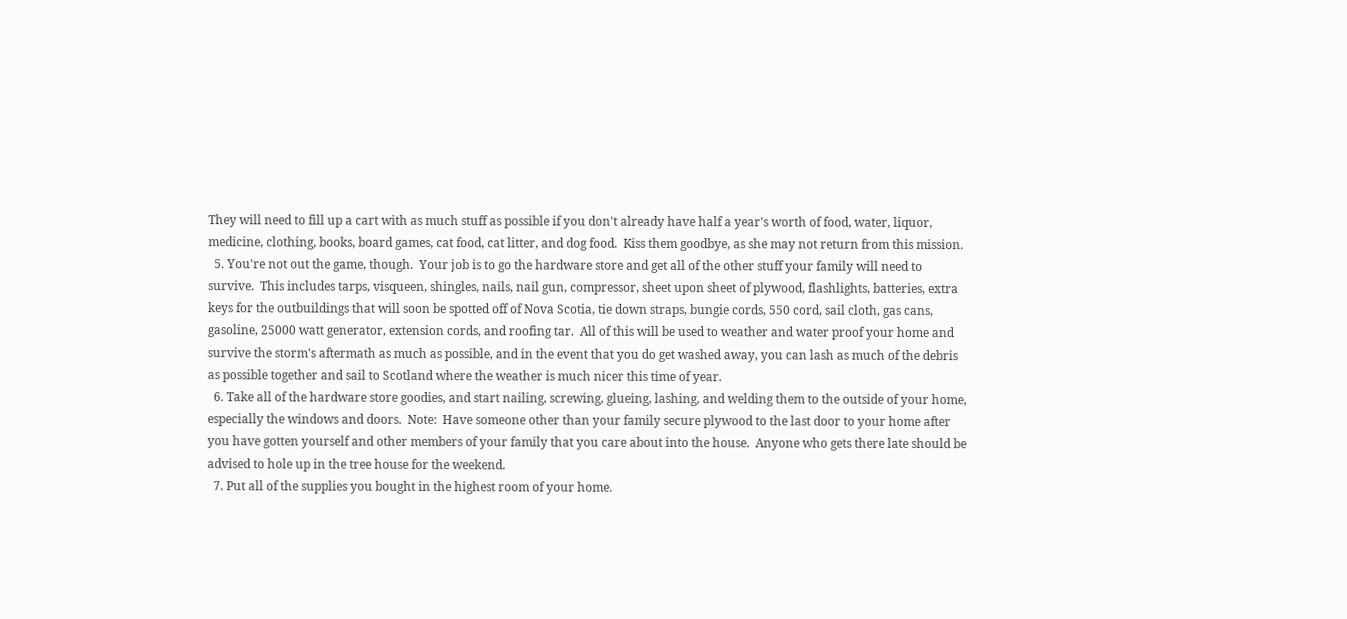They will need to fill up a cart with as much stuff as possible if you don't already have half a year's worth of food, water, liquor, medicine, clothing, books, board games, cat food, cat litter, and dog food.  Kiss them goodbye, as she may not return from this mission.
  5. You're not out the game, though.  Your job is to go the hardware store and get all of the other stuff your family will need to survive.  This includes tarps, visqueen, shingles, nails, nail gun, compressor, sheet upon sheet of plywood, flashlights, batteries, extra keys for the outbuildings that will soon be spotted off of Nova Scotia, tie down straps, bungie cords, 550 cord, sail cloth, gas cans, gasoline, 25000 watt generator, extension cords, and roofing tar.  All of this will be used to weather and water proof your home and survive the storm's aftermath as much as possible, and in the event that you do get washed away, you can lash as much of the debris as possible together and sail to Scotland where the weather is much nicer this time of year.
  6. Take all of the hardware store goodies, and start nailing, screwing, glueing, lashing, and welding them to the outside of your home, especially the windows and doors.  Note:  Have someone other than your family secure plywood to the last door to your home after you have gotten yourself and other members of your family that you care about into the house.  Anyone who gets there late should be advised to hole up in the tree house for the weekend.
  7. Put all of the supplies you bought in the highest room of your home.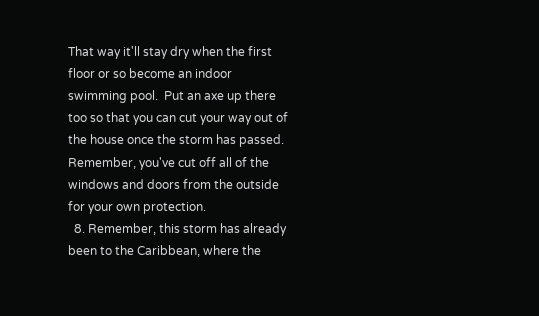That way it'll stay dry when the first floor or so become an indoor swimming pool.  Put an axe up there too so that you can cut your way out of the house once the storm has passed.  Remember, you've cut off all of the windows and doors from the outside for your own protection.
  8. Remember, this storm has already been to the Caribbean, where the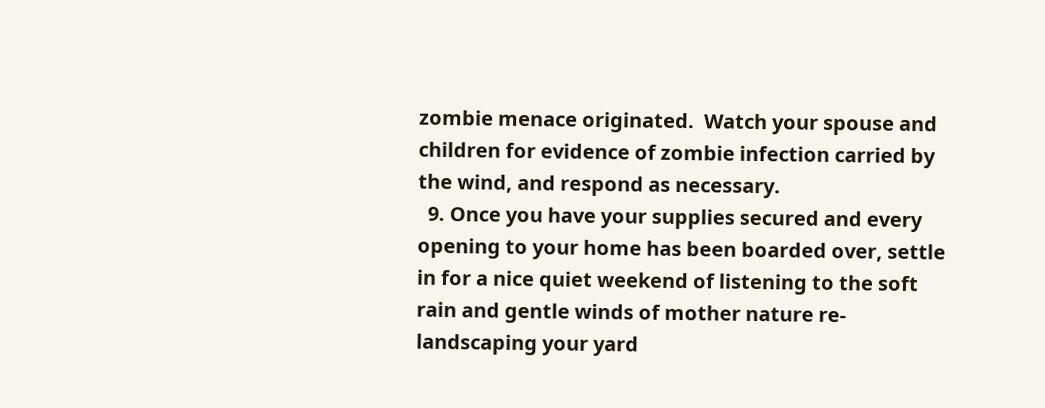zombie menace originated.  Watch your spouse and children for evidence of zombie infection carried by the wind, and respond as necessary.
  9. Once you have your supplies secured and every opening to your home has been boarded over, settle in for a nice quiet weekend of listening to the soft rain and gentle winds of mother nature re-landscaping your yard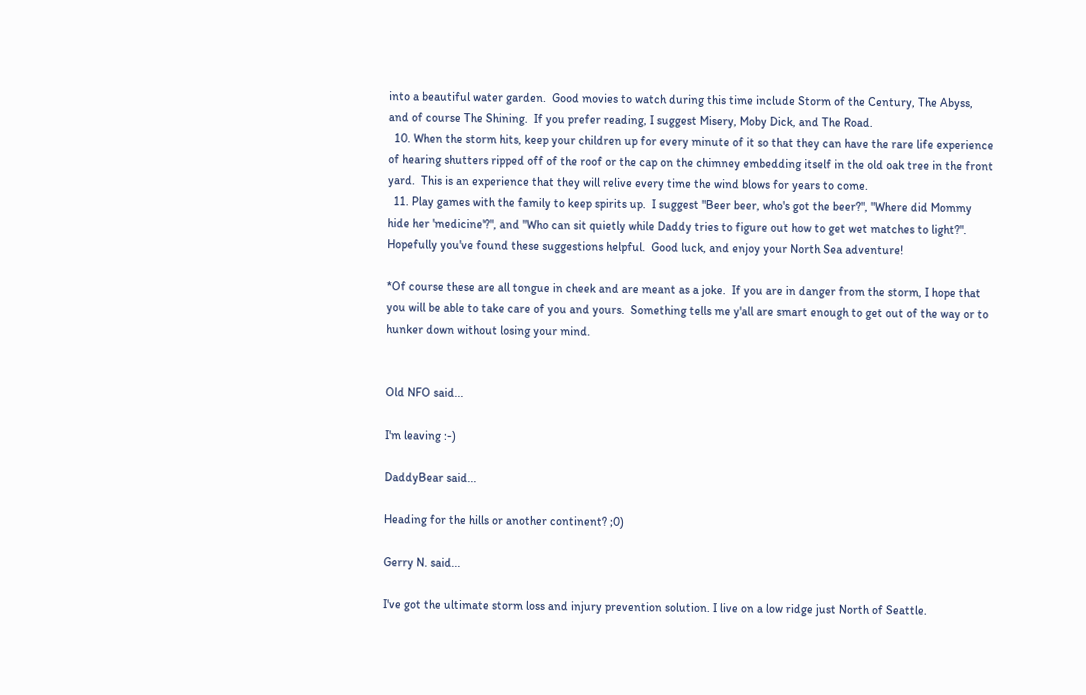into a beautiful water garden.  Good movies to watch during this time include Storm of the Century, The Abyss, and of course The Shining.  If you prefer reading, I suggest Misery, Moby Dick, and The Road.
  10. When the storm hits, keep your children up for every minute of it so that they can have the rare life experience of hearing shutters ripped off of the roof or the cap on the chimney embedding itself in the old oak tree in the front yard.  This is an experience that they will relive every time the wind blows for years to come.
  11. Play games with the family to keep spirits up.  I suggest "Beer beer, who's got the beer?", "Where did Mommy hide her 'medicine'?", and "Who can sit quietly while Daddy tries to figure out how to get wet matches to light?".
Hopefully you've found these suggestions helpful.  Good luck, and enjoy your North Sea adventure!

*Of course these are all tongue in cheek and are meant as a joke.  If you are in danger from the storm, I hope that you will be able to take care of you and yours.  Something tells me y'all are smart enough to get out of the way or to hunker down without losing your mind.


Old NFO said...

I'm leaving :-)

DaddyBear said...

Heading for the hills or another continent? ;0)

Gerry N. said...

I've got the ultimate storm loss and injury prevention solution. I live on a low ridge just North of Seattle.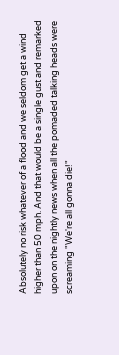Absolutely no risk whatever of a flood and we seldom get a wind higher than 50 mph. And that would be a single gust and remarked upon on the nightly news when all the pomaded talking heads were screaming "We're all gonna die!"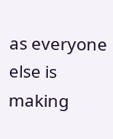as everyone else is making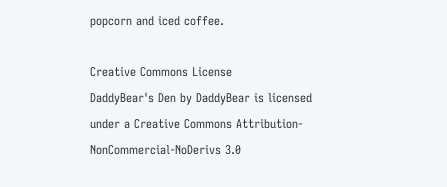popcorn and iced coffee.

Creative Commons License
DaddyBear's Den by DaddyBear is licensed under a Creative Commons Attribution-NonCommercial-NoDerivs 3.0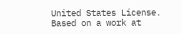United States License.
Based on a work at